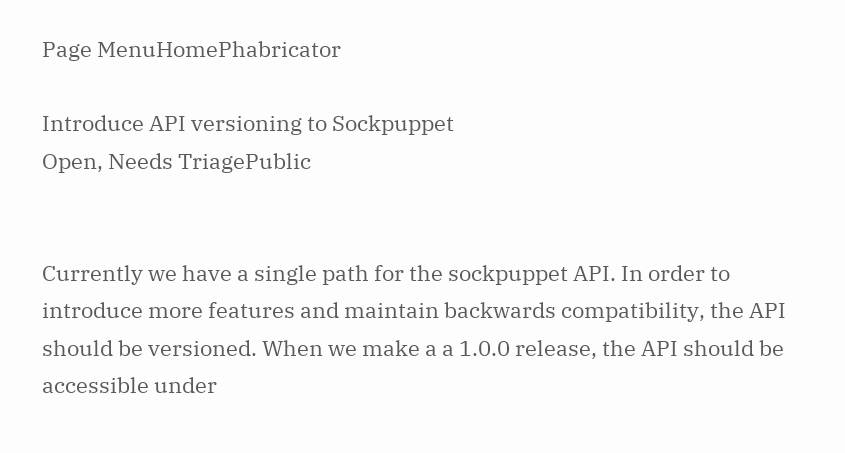Page MenuHomePhabricator

Introduce API versioning to Sockpuppet
Open, Needs TriagePublic


Currently we have a single path for the sockpuppet API. In order to introduce more features and maintain backwards compatibility, the API should be versioned. When we make a a 1.0.0 release, the API should be accessible under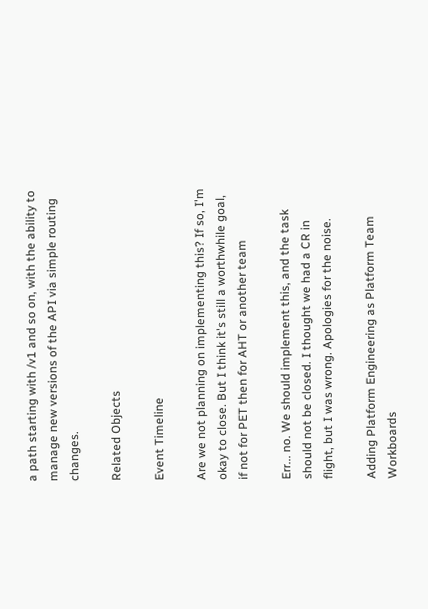a path starting with /v1 and so on, with the ability to manage new versions of the API via simple routing changes.

Related Objects

Event Timeline

Are we not planning on implementing this? If so, I'm okay to close. But I think it's still a worthwhile goal, if not for PET then for AHT or another team

Err... no. We should implement this, and the task should not be closed. I thought we had a CR in flight, but I was wrong. Apologies for the noise.

Adding Platform Engineering as Platform Team Workboards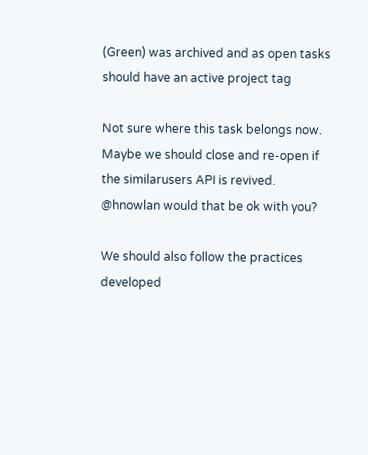(Green) was archived and as open tasks should have an active project tag

Not sure where this task belongs now.
Maybe we should close and re-open if the similarusers API is revived. @hnowlan would that be ok with you?

We should also follow the practices developed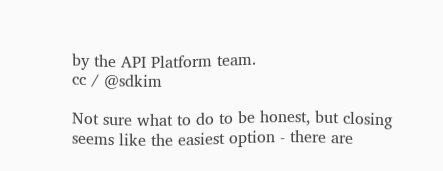by the API Platform team.
cc / @sdkim

Not sure what to do to be honest, but closing seems like the easiest option - there are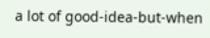a lot of good-idea-but-when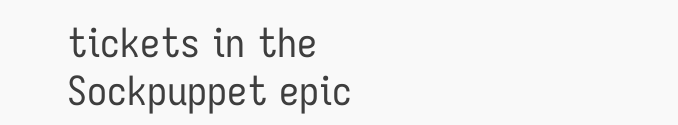tickets in the Sockpuppet epic